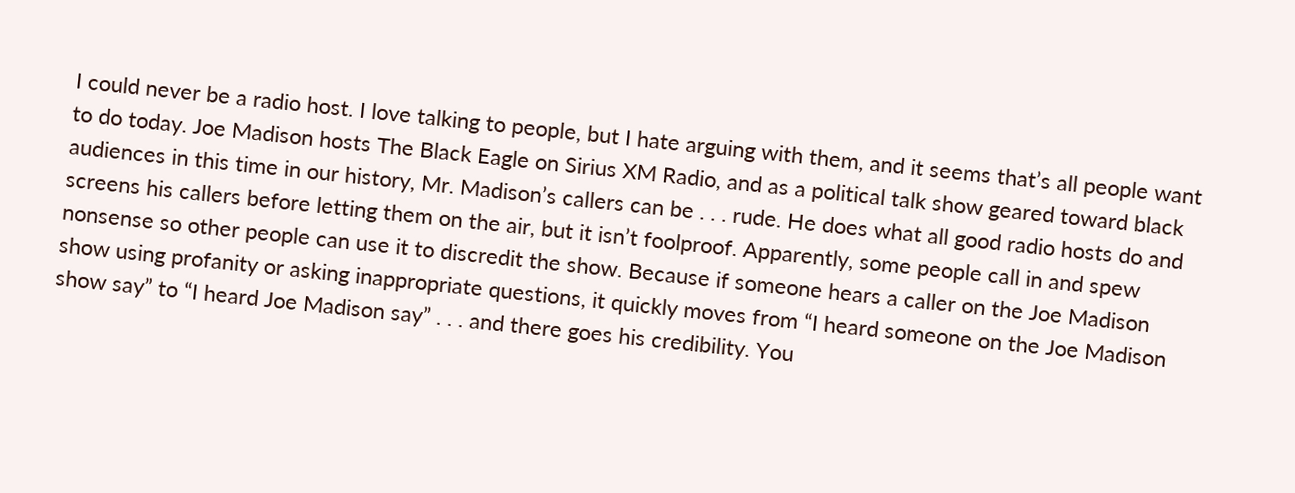I could never be a radio host. I love talking to people, but I hate arguing with them, and it seems that’s all people want to do today. Joe Madison hosts The Black Eagle on Sirius XM Radio, and as a political talk show geared toward black audiences in this time in our history, Mr. Madison’s callers can be . . . rude. He does what all good radio hosts do and screens his callers before letting them on the air, but it isn’t foolproof. Apparently, some people call in and spew nonsense so other people can use it to discredit the show. Because if someone hears a caller on the Joe Madison show using profanity or asking inappropriate questions, it quickly moves from “I heard someone on the Joe Madison show say” to “I heard Joe Madison say” . . . and there goes his credibility. You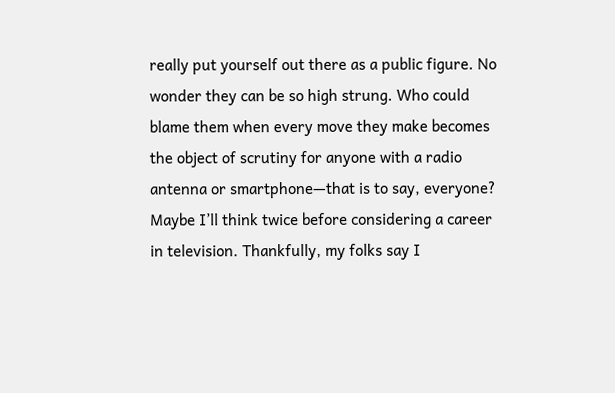really put yourself out there as a public figure. No wonder they can be so high strung. Who could blame them when every move they make becomes the object of scrutiny for anyone with a radio antenna or smartphone—that is to say, everyone? Maybe I’ll think twice before considering a career in television. Thankfully, my folks say I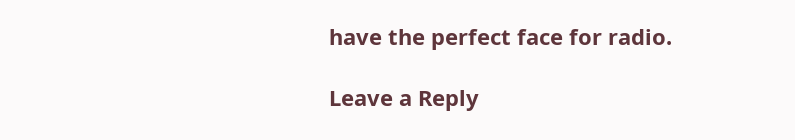have the perfect face for radio.

Leave a Reply